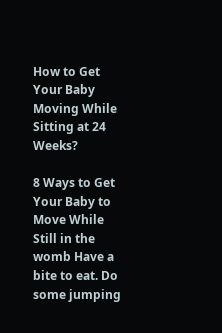How to Get Your Baby Moving While Sitting at 24 Weeks?

8 Ways to Get Your Baby to Move While Still in the womb Have a bite to eat. Do some jumping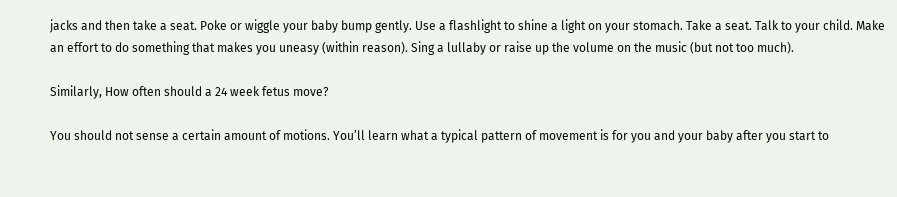jacks and then take a seat. Poke or wiggle your baby bump gently. Use a flashlight to shine a light on your stomach. Take a seat. Talk to your child. Make an effort to do something that makes you uneasy (within reason). Sing a lullaby or raise up the volume on the music (but not too much).

Similarly, How often should a 24 week fetus move?

You should not sense a certain amount of motions. You’ll learn what a typical pattern of movement is for you and your baby after you start to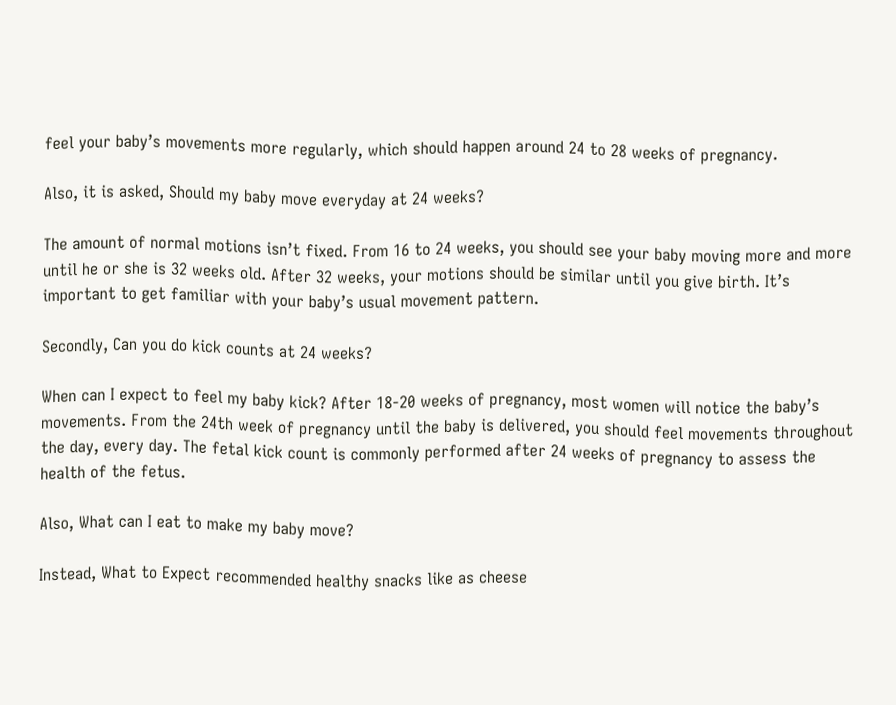feel your baby’s movements more regularly, which should happen around 24 to 28 weeks of pregnancy.

Also, it is asked, Should my baby move everyday at 24 weeks?

The amount of normal motions isn’t fixed. From 16 to 24 weeks, you should see your baby moving more and more until he or she is 32 weeks old. After 32 weeks, your motions should be similar until you give birth. It’s important to get familiar with your baby’s usual movement pattern.

Secondly, Can you do kick counts at 24 weeks?

When can I expect to feel my baby kick? After 18-20 weeks of pregnancy, most women will notice the baby’s movements. From the 24th week of pregnancy until the baby is delivered, you should feel movements throughout the day, every day. The fetal kick count is commonly performed after 24 weeks of pregnancy to assess the health of the fetus.

Also, What can I eat to make my baby move?

Instead, What to Expect recommended healthy snacks like as cheese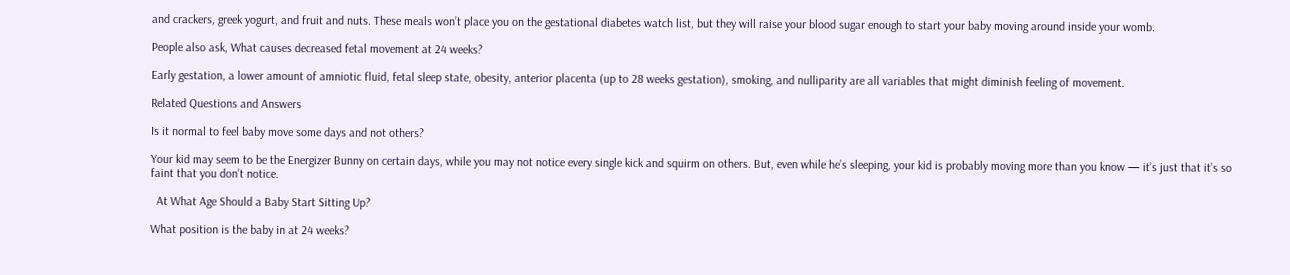and crackers, greek yogurt, and fruit and nuts. These meals won’t place you on the gestational diabetes watch list, but they will raise your blood sugar enough to start your baby moving around inside your womb.

People also ask, What causes decreased fetal movement at 24 weeks?

Early gestation, a lower amount of amniotic fluid, fetal sleep state, obesity, anterior placenta (up to 28 weeks gestation), smoking, and nulliparity are all variables that might diminish feeling of movement.

Related Questions and Answers

Is it normal to feel baby move some days and not others?

Your kid may seem to be the Energizer Bunny on certain days, while you may not notice every single kick and squirm on others. But, even while he’s sleeping, your kid is probably moving more than you know — it’s just that it’s so faint that you don’t notice.

  At What Age Should a Baby Start Sitting Up?

What position is the baby in at 24 weeks?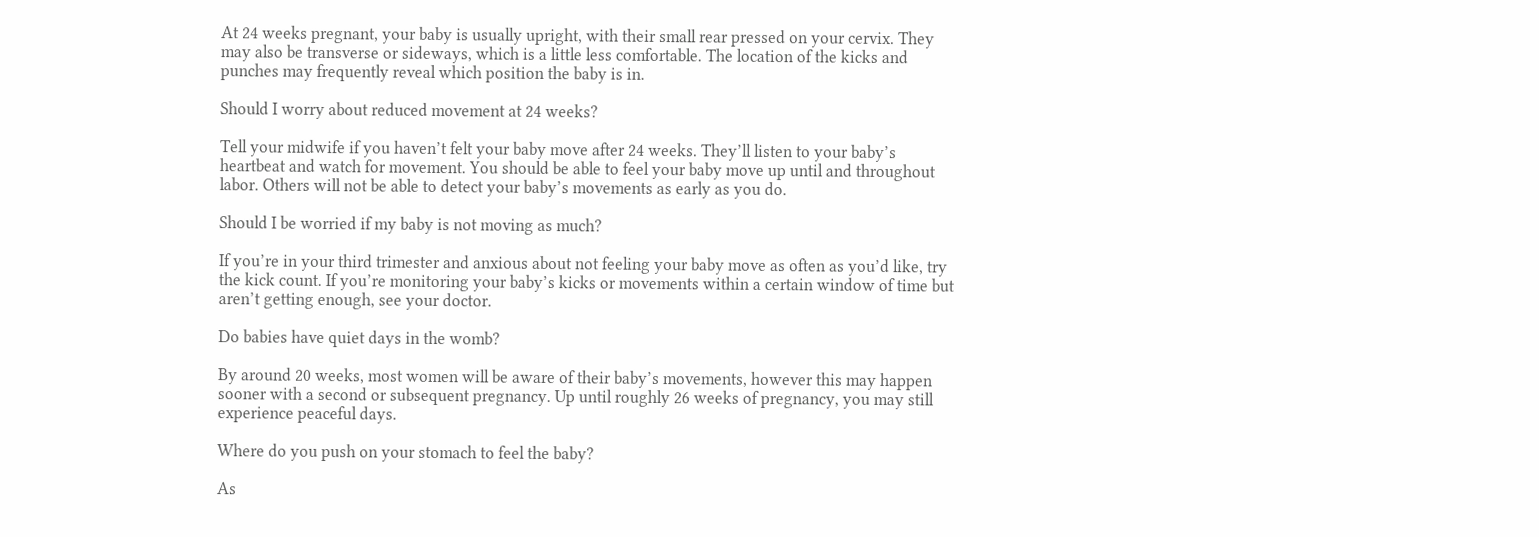At 24 weeks pregnant, your baby is usually upright, with their small rear pressed on your cervix. They may also be transverse or sideways, which is a little less comfortable. The location of the kicks and punches may frequently reveal which position the baby is in.

Should I worry about reduced movement at 24 weeks?

Tell your midwife if you haven’t felt your baby move after 24 weeks. They’ll listen to your baby’s heartbeat and watch for movement. You should be able to feel your baby move up until and throughout labor. Others will not be able to detect your baby’s movements as early as you do.

Should I be worried if my baby is not moving as much?

If you’re in your third trimester and anxious about not feeling your baby move as often as you’d like, try the kick count. If you’re monitoring your baby’s kicks or movements within a certain window of time but aren’t getting enough, see your doctor.

Do babies have quiet days in the womb?

By around 20 weeks, most women will be aware of their baby’s movements, however this may happen sooner with a second or subsequent pregnancy. Up until roughly 26 weeks of pregnancy, you may still experience peaceful days.

Where do you push on your stomach to feel the baby?

As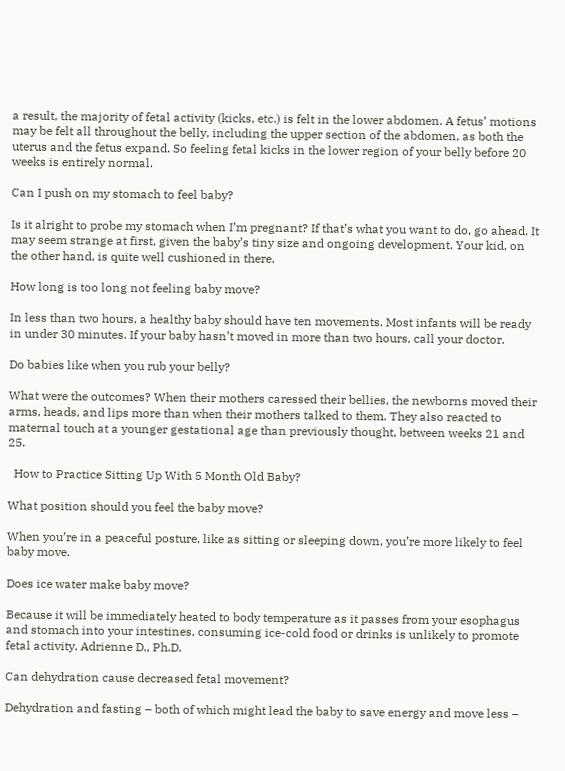a result, the majority of fetal activity (kicks, etc.) is felt in the lower abdomen. A fetus’ motions may be felt all throughout the belly, including the upper section of the abdomen, as both the uterus and the fetus expand. So feeling fetal kicks in the lower region of your belly before 20 weeks is entirely normal.

Can I push on my stomach to feel baby?

Is it alright to probe my stomach when I’m pregnant? If that’s what you want to do, go ahead. It may seem strange at first, given the baby’s tiny size and ongoing development. Your kid, on the other hand, is quite well cushioned in there.

How long is too long not feeling baby move?

In less than two hours, a healthy baby should have ten movements. Most infants will be ready in under 30 minutes. If your baby hasn’t moved in more than two hours, call your doctor.

Do babies like when you rub your belly?

What were the outcomes? When their mothers caressed their bellies, the newborns moved their arms, heads, and lips more than when their mothers talked to them. They also reacted to maternal touch at a younger gestational age than previously thought, between weeks 21 and 25.

  How to Practice Sitting Up With 5 Month Old Baby?

What position should you feel the baby move?

When you’re in a peaceful posture, like as sitting or sleeping down, you’re more likely to feel baby move.

Does ice water make baby move?

Because it will be immediately heated to body temperature as it passes from your esophagus and stomach into your intestines, consuming ice-cold food or drinks is unlikely to promote fetal activity. Adrienne D., Ph.D.

Can dehydration cause decreased fetal movement?

Dehydration and fasting – both of which might lead the baby to save energy and move less –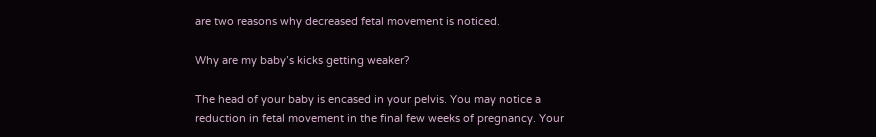are two reasons why decreased fetal movement is noticed.

Why are my baby’s kicks getting weaker?

The head of your baby is encased in your pelvis. You may notice a reduction in fetal movement in the final few weeks of pregnancy. Your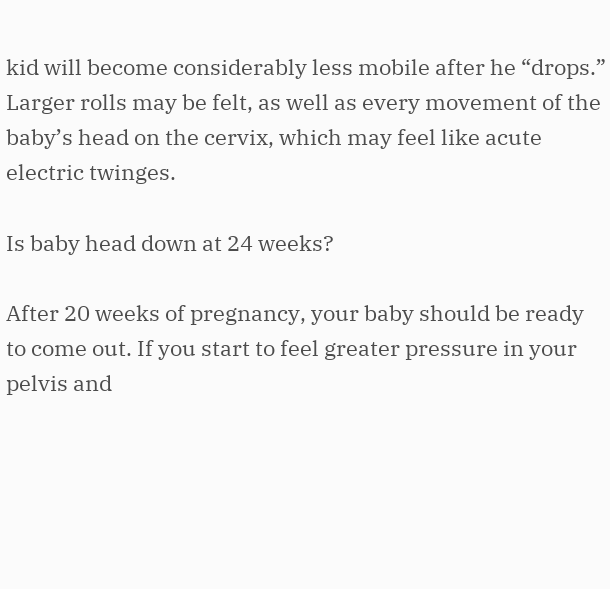kid will become considerably less mobile after he “drops.” Larger rolls may be felt, as well as every movement of the baby’s head on the cervix, which may feel like acute electric twinges.

Is baby head down at 24 weeks?

After 20 weeks of pregnancy, your baby should be ready to come out. If you start to feel greater pressure in your pelvis and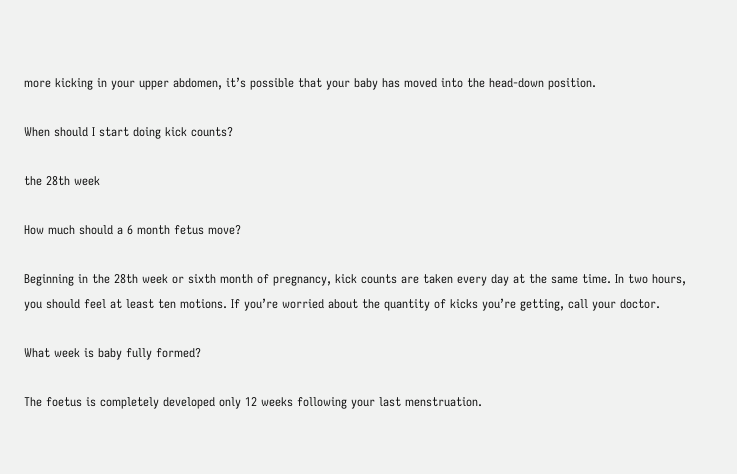more kicking in your upper abdomen, it’s possible that your baby has moved into the head-down position.

When should I start doing kick counts?

the 28th week

How much should a 6 month fetus move?

Beginning in the 28th week or sixth month of pregnancy, kick counts are taken every day at the same time. In two hours, you should feel at least ten motions. If you’re worried about the quantity of kicks you’re getting, call your doctor.

What week is baby fully formed?

The foetus is completely developed only 12 weeks following your last menstruation.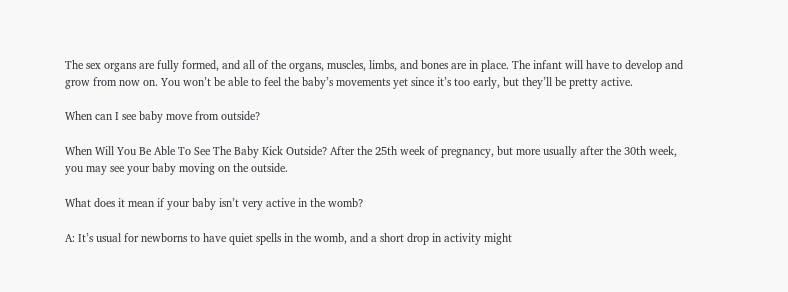The sex organs are fully formed, and all of the organs, muscles, limbs, and bones are in place. The infant will have to develop and grow from now on. You won’t be able to feel the baby’s movements yet since it’s too early, but they’ll be pretty active.

When can I see baby move from outside?

When Will You Be Able To See The Baby Kick Outside? After the 25th week of pregnancy, but more usually after the 30th week, you may see your baby moving on the outside.

What does it mean if your baby isn’t very active in the womb?

A: It’s usual for newborns to have quiet spells in the womb, and a short drop in activity might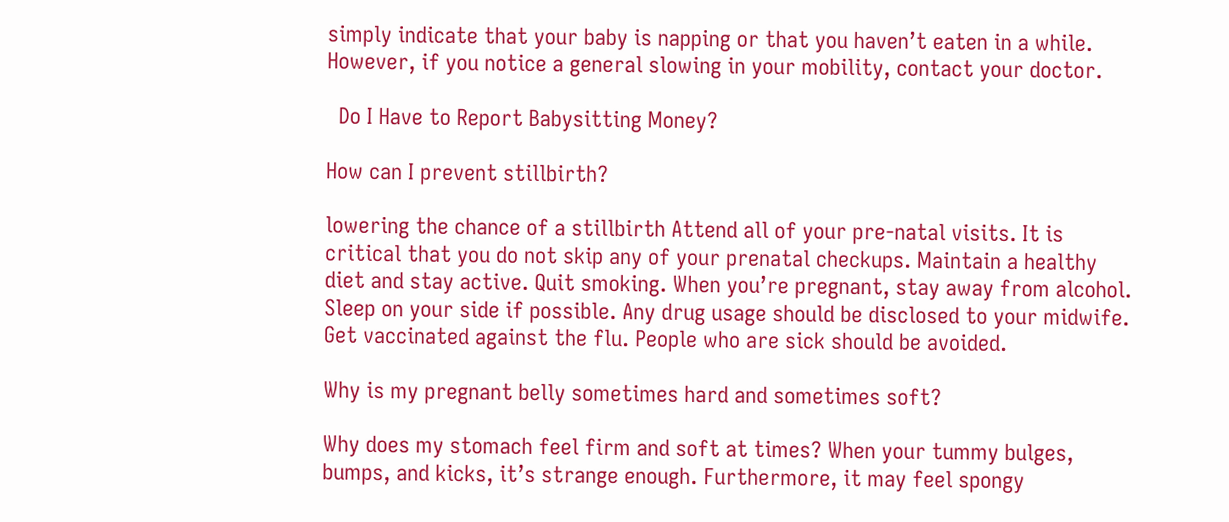simply indicate that your baby is napping or that you haven’t eaten in a while. However, if you notice a general slowing in your mobility, contact your doctor.

  Do I Have to Report Babysitting Money?

How can I prevent stillbirth?

lowering the chance of a stillbirth Attend all of your pre-natal visits. It is critical that you do not skip any of your prenatal checkups. Maintain a healthy diet and stay active. Quit smoking. When you’re pregnant, stay away from alcohol. Sleep on your side if possible. Any drug usage should be disclosed to your midwife. Get vaccinated against the flu. People who are sick should be avoided.

Why is my pregnant belly sometimes hard and sometimes soft?

Why does my stomach feel firm and soft at times? When your tummy bulges, bumps, and kicks, it’s strange enough. Furthermore, it may feel spongy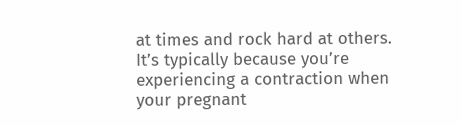at times and rock hard at others. It’s typically because you’re experiencing a contraction when your pregnant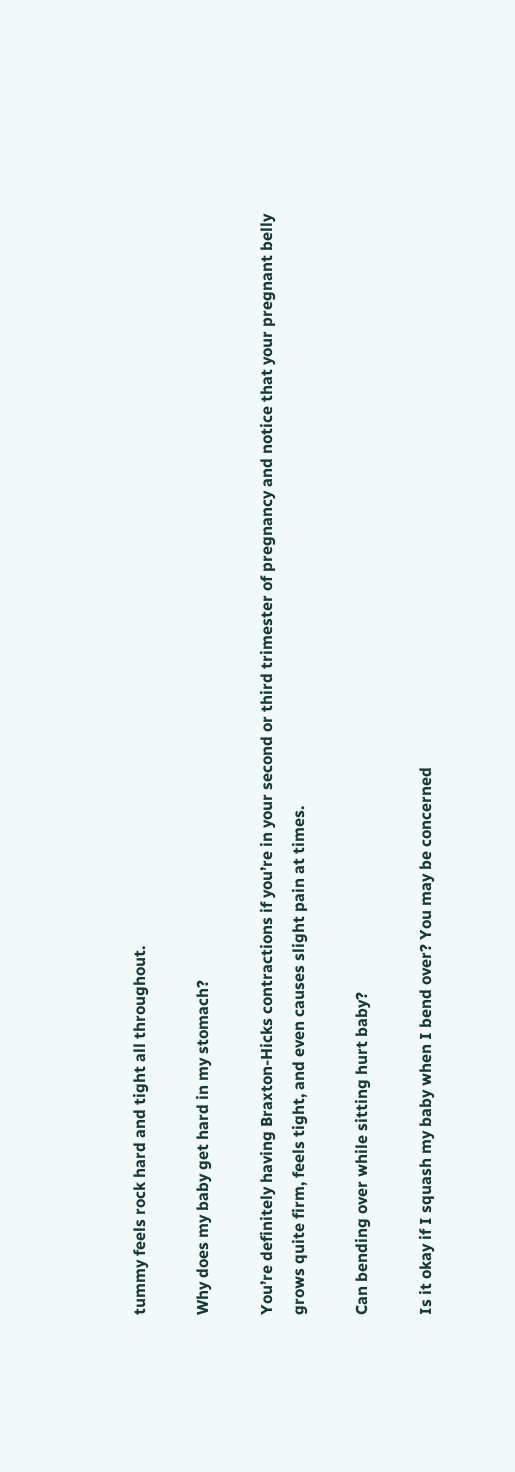tummy feels rock hard and tight all throughout.

Why does my baby get hard in my stomach?

You’re definitely having Braxton-Hicks contractions if you’re in your second or third trimester of pregnancy and notice that your pregnant belly grows quite firm, feels tight, and even causes slight pain at times.

Can bending over while sitting hurt baby?

Is it okay if I squash my baby when I bend over? You may be concerned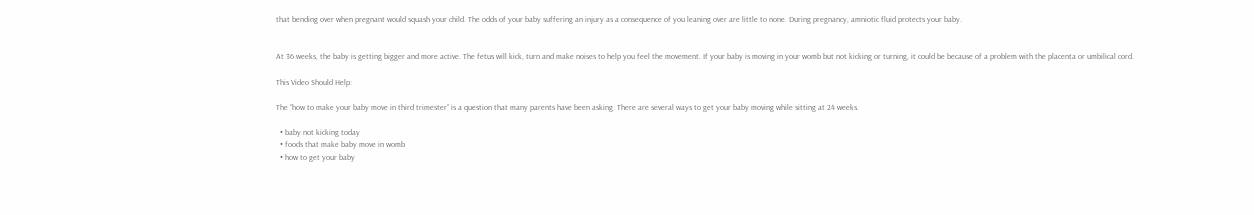that bending over when pregnant would squash your child. The odds of your baby suffering an injury as a consequence of you leaning over are little to none. During pregnancy, amniotic fluid protects your baby.


At 36 weeks, the baby is getting bigger and more active. The fetus will kick, turn and make noises to help you feel the movement. If your baby is moving in your womb but not kicking or turning, it could be because of a problem with the placenta or umbilical cord.

This Video Should Help:

The “how to make your baby move in third trimester” is a question that many parents have been asking. There are several ways to get your baby moving while sitting at 24 weeks.

  • baby not kicking today
  • foods that make baby move in womb
  • how to get your baby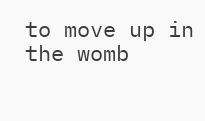to move up in the womb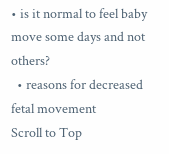• is it normal to feel baby move some days and not others?
  • reasons for decreased fetal movement
Scroll to Top